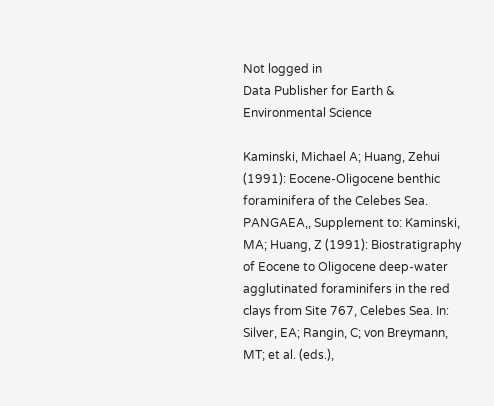Not logged in
Data Publisher for Earth & Environmental Science

Kaminski, Michael A; Huang, Zehui (1991): Eocene-Oligocene benthic foraminifera of the Celebes Sea. PANGAEA,, Supplement to: Kaminski, MA; Huang, Z (1991): Biostratigraphy of Eocene to Oligocene deep-water agglutinated foraminifers in the red clays from Site 767, Celebes Sea. In: Silver, EA; Rangin, C; von Breymann, MT; et al. (eds.),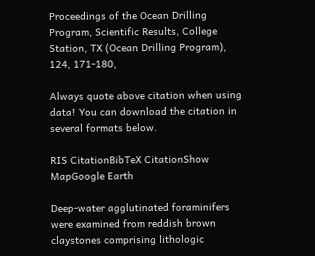Proceedings of the Ocean Drilling Program, Scientific Results, College Station, TX (Ocean Drilling Program), 124, 171-180,

Always quote above citation when using data! You can download the citation in several formats below.

RIS CitationBibTeX CitationShow MapGoogle Earth

Deep-water agglutinated foraminifers were examined from reddish brown claystones comprising lithologic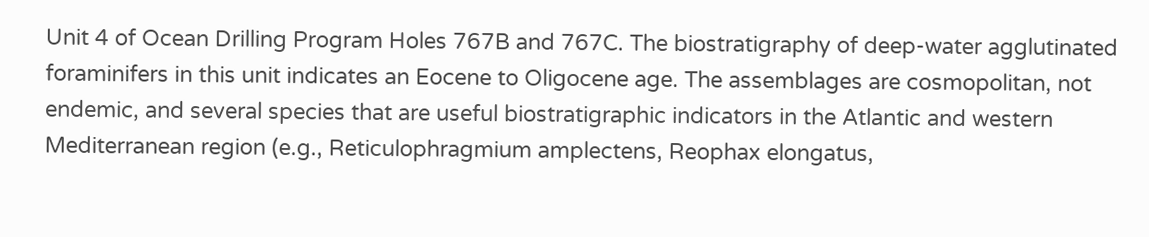Unit 4 of Ocean Drilling Program Holes 767B and 767C. The biostratigraphy of deep-water agglutinated foraminifers in this unit indicates an Eocene to Oligocene age. The assemblages are cosmopolitan, not endemic, and several species that are useful biostratigraphic indicators in the Atlantic and western Mediterranean region (e.g., Reticulophragmium amplectens, Reophax elongatus,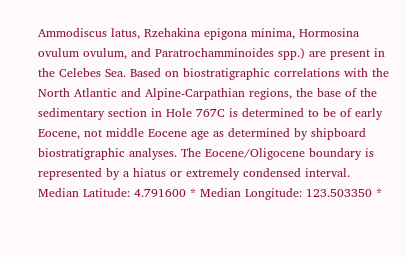Ammodiscus latus, Rzehakina epigona minima, Hormosina ovulum ovulum, and Paratrochamminoides spp.) are present in the Celebes Sea. Based on biostratigraphic correlations with the North Atlantic and Alpine-Carpathian regions, the base of the sedimentary section in Hole 767C is determined to be of early Eocene, not middle Eocene age as determined by shipboard biostratigraphic analyses. The Eocene/Oligocene boundary is represented by a hiatus or extremely condensed interval.
Median Latitude: 4.791600 * Median Longitude: 123.503350 *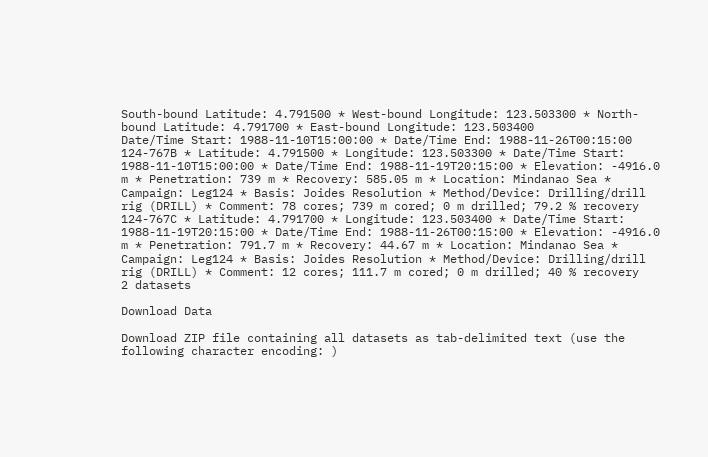South-bound Latitude: 4.791500 * West-bound Longitude: 123.503300 * North-bound Latitude: 4.791700 * East-bound Longitude: 123.503400
Date/Time Start: 1988-11-10T15:00:00 * Date/Time End: 1988-11-26T00:15:00
124-767B * Latitude: 4.791500 * Longitude: 123.503300 * Date/Time Start: 1988-11-10T15:00:00 * Date/Time End: 1988-11-19T20:15:00 * Elevation: -4916.0 m * Penetration: 739 m * Recovery: 585.05 m * Location: Mindanao Sea * Campaign: Leg124 * Basis: Joides Resolution * Method/Device: Drilling/drill rig (DRILL) * Comment: 78 cores; 739 m cored; 0 m drilled; 79.2 % recovery
124-767C * Latitude: 4.791700 * Longitude: 123.503400 * Date/Time Start: 1988-11-19T20:15:00 * Date/Time End: 1988-11-26T00:15:00 * Elevation: -4916.0 m * Penetration: 791.7 m * Recovery: 44.67 m * Location: Mindanao Sea * Campaign: Leg124 * Basis: Joides Resolution * Method/Device: Drilling/drill rig (DRILL) * Comment: 12 cores; 111.7 m cored; 0 m drilled; 40 % recovery
2 datasets

Download Data

Download ZIP file containing all datasets as tab-delimited text (use the following character encoding: )